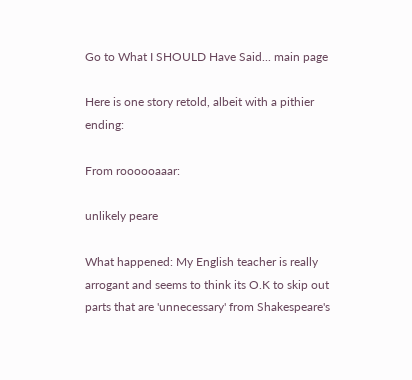Go to What I SHOULD Have Said... main page

Here is one story retold, albeit with a pithier ending:

From roooooaaar:

unlikely peare

What happened: My English teacher is really arrogant and seems to think its O.K to skip out parts that are 'unnecessary' from Shakespeare's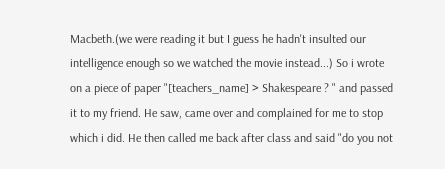Macbeth.(we were reading it but I guess he hadn't insulted our intelligence enough so we watched the movie instead...) So i wrote on a piece of paper "[teachers_name] > Shakespeare ? " and passed it to my friend. He saw, came over and complained for me to stop which i did. He then called me back after class and said "do you not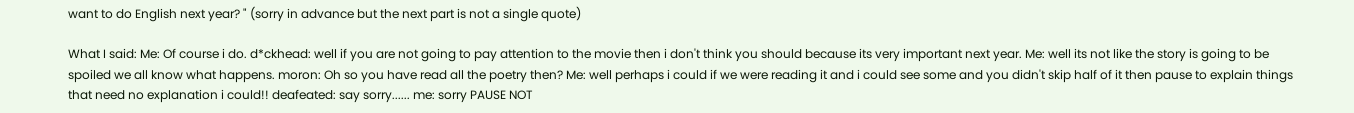want to do English next year? " (sorry in advance but the next part is not a single quote)

What I said: Me: Of course i do. d*ckhead: well if you are not going to pay attention to the movie then i don't think you should because its very important next year. Me: well its not like the story is going to be spoiled we all know what happens. moron: Oh so you have read all the poetry then? Me: well perhaps i could if we were reading it and i could see some and you didn't skip half of it then pause to explain things that need no explanation i could!! deafeated: say sorry...... me: sorry PAUSE NOT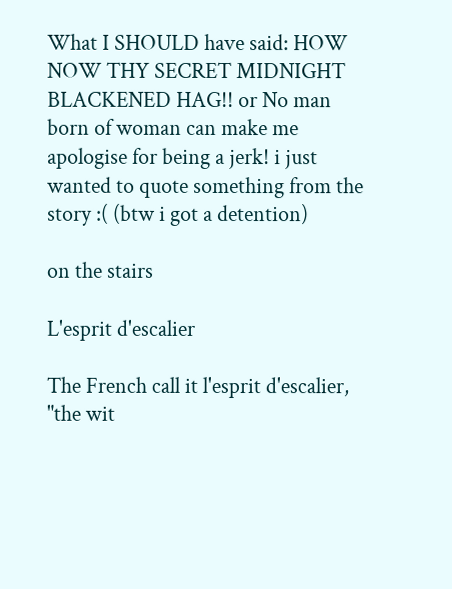What I SHOULD have said: HOW NOW THY SECRET MIDNIGHT BLACKENED HAG!! or No man born of woman can make me apologise for being a jerk! i just wanted to quote something from the story :( (btw i got a detention)

on the stairs

L'esprit d'escalier

The French call it l'esprit d'escalier, "the wit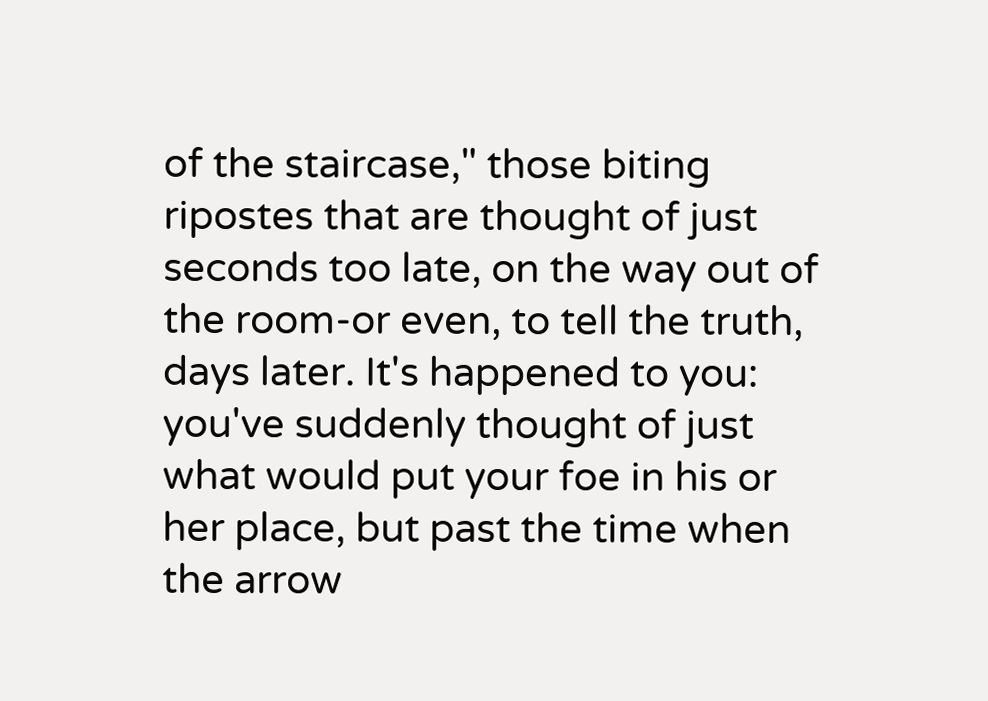of the staircase," those biting ripostes that are thought of just seconds too late, on the way out of the room-or even, to tell the truth, days later. It's happened to you: you've suddenly thought of just what would put your foe in his or her place, but past the time when the arrow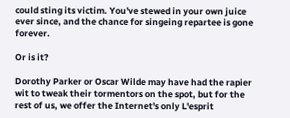could sting its victim. You've stewed in your own juice ever since, and the chance for singeing repartee is gone forever.

Or is it?

Dorothy Parker or Oscar Wilde may have had the rapier wit to tweak their tormentors on the spot, but for the rest of us, we offer the Internet's only L'esprit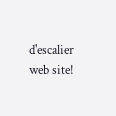d'escalier web site!